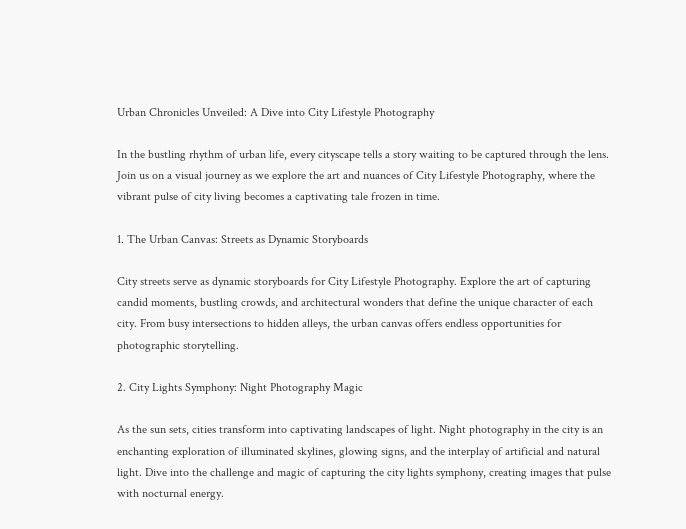Urban Chronicles Unveiled: A Dive into City Lifestyle Photography

In the bustling rhythm of urban life, every cityscape tells a story waiting to be captured through the lens. Join us on a visual journey as we explore the art and nuances of City Lifestyle Photography, where the vibrant pulse of city living becomes a captivating tale frozen in time.

1. The Urban Canvas: Streets as Dynamic Storyboards

City streets serve as dynamic storyboards for City Lifestyle Photography. Explore the art of capturing candid moments, bustling crowds, and architectural wonders that define the unique character of each city. From busy intersections to hidden alleys, the urban canvas offers endless opportunities for photographic storytelling.

2. City Lights Symphony: Night Photography Magic

As the sun sets, cities transform into captivating landscapes of light. Night photography in the city is an enchanting exploration of illuminated skylines, glowing signs, and the interplay of artificial and natural light. Dive into the challenge and magic of capturing the city lights symphony, creating images that pulse with nocturnal energy.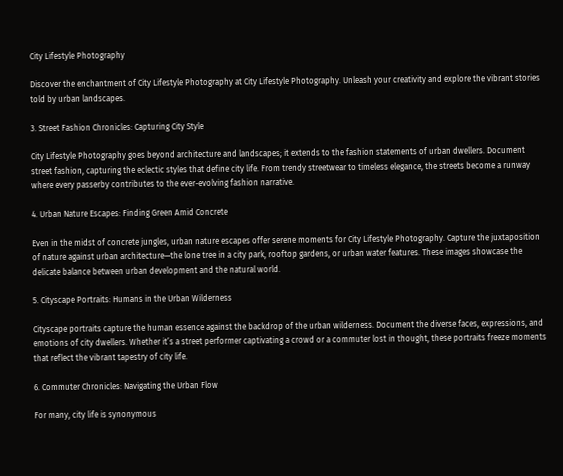City Lifestyle Photography

Discover the enchantment of City Lifestyle Photography at City Lifestyle Photography. Unleash your creativity and explore the vibrant stories told by urban landscapes.

3. Street Fashion Chronicles: Capturing City Style

City Lifestyle Photography goes beyond architecture and landscapes; it extends to the fashion statements of urban dwellers. Document street fashion, capturing the eclectic styles that define city life. From trendy streetwear to timeless elegance, the streets become a runway where every passerby contributes to the ever-evolving fashion narrative.

4. Urban Nature Escapes: Finding Green Amid Concrete

Even in the midst of concrete jungles, urban nature escapes offer serene moments for City Lifestyle Photography. Capture the juxtaposition of nature against urban architecture—the lone tree in a city park, rooftop gardens, or urban water features. These images showcase the delicate balance between urban development and the natural world.

5. Cityscape Portraits: Humans in the Urban Wilderness

Cityscape portraits capture the human essence against the backdrop of the urban wilderness. Document the diverse faces, expressions, and emotions of city dwellers. Whether it’s a street performer captivating a crowd or a commuter lost in thought, these portraits freeze moments that reflect the vibrant tapestry of city life.

6. Commuter Chronicles: Navigating the Urban Flow

For many, city life is synonymous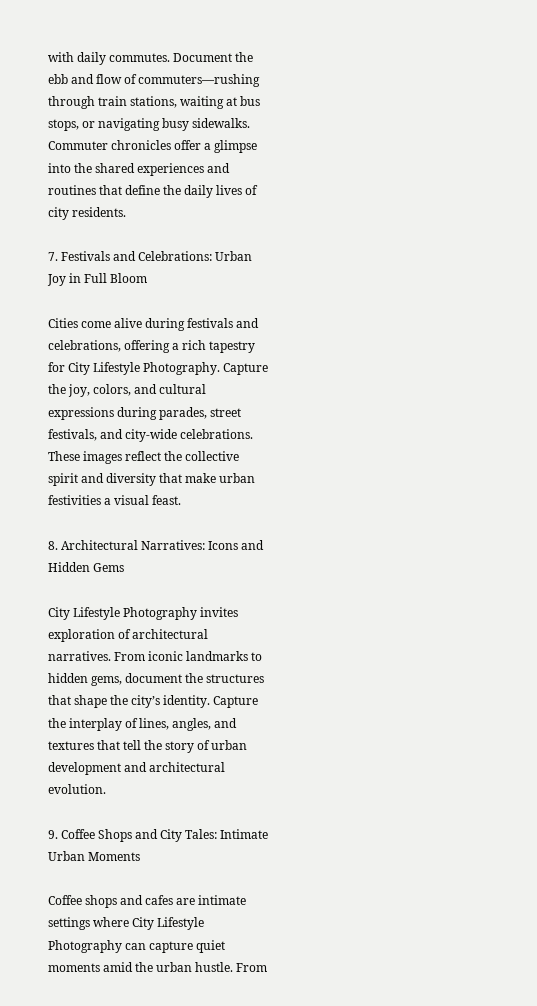with daily commutes. Document the ebb and flow of commuters—rushing through train stations, waiting at bus stops, or navigating busy sidewalks. Commuter chronicles offer a glimpse into the shared experiences and routines that define the daily lives of city residents.

7. Festivals and Celebrations: Urban Joy in Full Bloom

Cities come alive during festivals and celebrations, offering a rich tapestry for City Lifestyle Photography. Capture the joy, colors, and cultural expressions during parades, street festivals, and city-wide celebrations. These images reflect the collective spirit and diversity that make urban festivities a visual feast.

8. Architectural Narratives: Icons and Hidden Gems

City Lifestyle Photography invites exploration of architectural narratives. From iconic landmarks to hidden gems, document the structures that shape the city’s identity. Capture the interplay of lines, angles, and textures that tell the story of urban development and architectural evolution.

9. Coffee Shops and City Tales: Intimate Urban Moments

Coffee shops and cafes are intimate settings where City Lifestyle Photography can capture quiet moments amid the urban hustle. From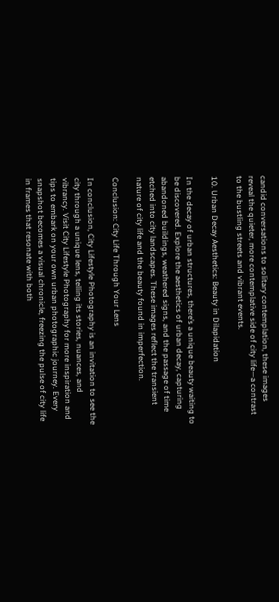candid conversations to solitary contemplation, these images reveal the quieter, more contemplative side of city life—a contrast to the bustling streets and vibrant events.

10. Urban Decay Aesthetics: Beauty in Dilapidation

In the decay of urban structures, there’s a unique beauty waiting to be discovered. Explore the aesthetics of urban decay, capturing abandoned buildings, weathered signs, and the passage of time etched into city landscapes. These images reflect the transient nature of city life and the beauty found in imperfection.

Conclusion: City Life Through Your Lens

In conclusion, City Lifestyle Photography is an invitation to see the city through a unique lens, telling its stories, nuances, and vibrancy. Visit City Lifestyle Photography for more inspiration and tips to embark on your own urban photographic journey. Every snapshot becomes a visual chronicle, freezing the pulse of city life in frames that resonate with both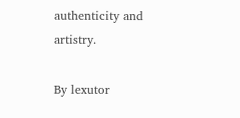authenticity and artistry.

By lexutor